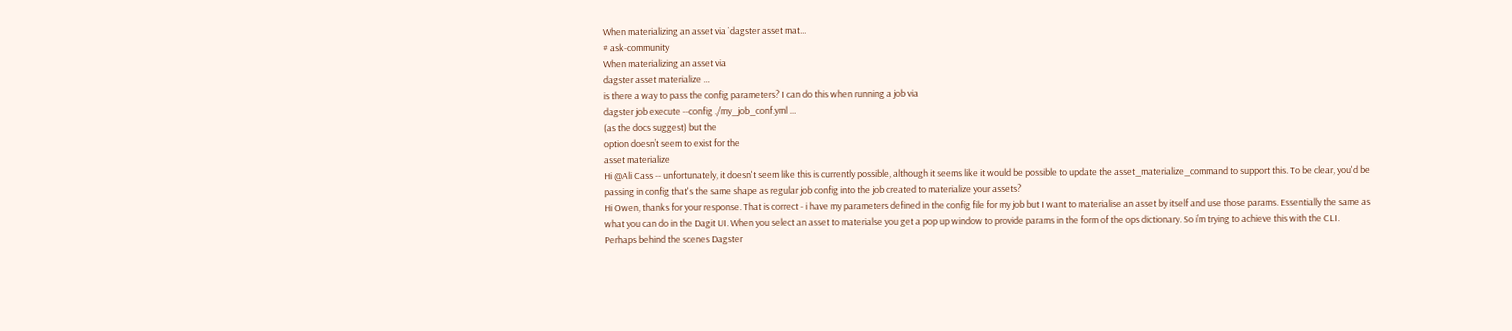When materializing an asset via `dagster asset mat...
# ask-community
When materializing an asset via
dagster asset materialize …
is there a way to pass the config parameters? I can do this when running a job via
dagster job execute --config ./my_job_conf.yml …
(as the docs suggest) but the
option doesn’t seem to exist for the
asset materialize
Hi @Ali Cass -- unfortunately, it doesn't seem like this is currently possible, although it seems like it would be possible to update the asset_materialize_command to support this. To be clear, you'd be passing in config that's the same shape as regular job config into the job created to materialize your assets?
Hi Owen, thanks for your response. That is correct - i have my parameters defined in the config file for my job but I want to materialise an asset by itself and use those params. Essentially the same as what you can do in the Dagit UI. When you select an asset to materialse you get a pop up window to provide params in the form of the ops dictionary. So i’m trying to achieve this with the CLI. Perhaps behind the scenes Dagster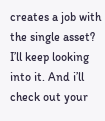creates a job with the single asset? I’ll keep looking into it. And i’ll check out your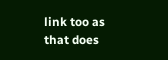link too as that does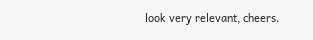look very relevant, cheers.